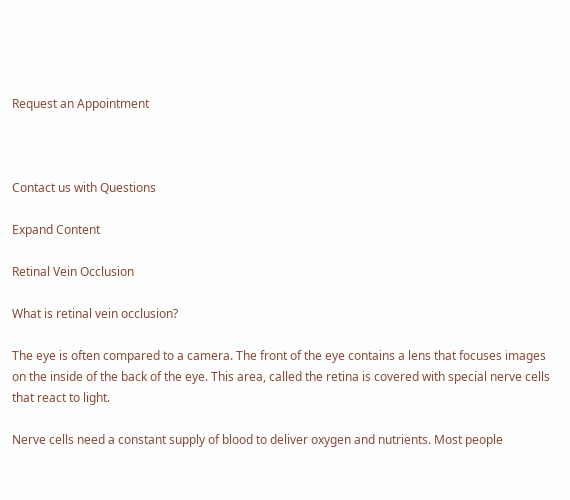Request an Appointment



Contact us with Questions

Expand Content

Retinal Vein Occlusion

What is retinal vein occlusion?

The eye is often compared to a camera. The front of the eye contains a lens that focuses images on the inside of the back of the eye. This area, called the retina is covered with special nerve cells that react to light.

Nerve cells need a constant supply of blood to deliver oxygen and nutrients. Most people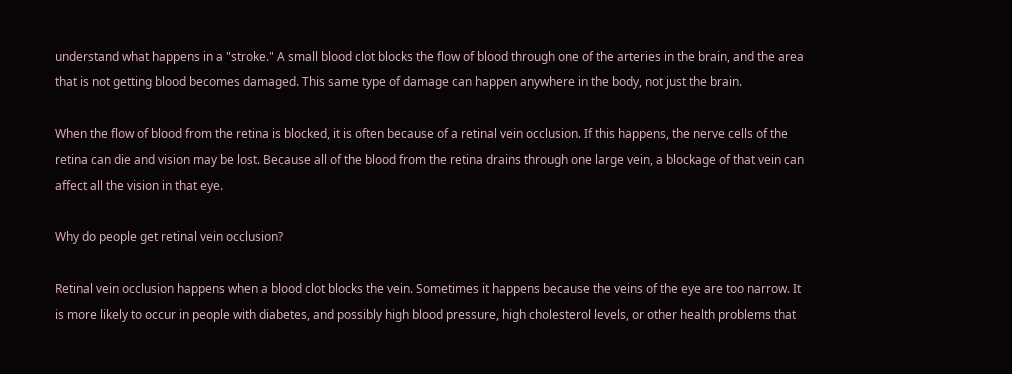understand what happens in a "stroke." A small blood clot blocks the flow of blood through one of the arteries in the brain, and the area that is not getting blood becomes damaged. This same type of damage can happen anywhere in the body, not just the brain.

When the flow of blood from the retina is blocked, it is often because of a retinal vein occlusion. If this happens, the nerve cells of the retina can die and vision may be lost. Because all of the blood from the retina drains through one large vein, a blockage of that vein can affect all the vision in that eye.

Why do people get retinal vein occlusion?

Retinal vein occlusion happens when a blood clot blocks the vein. Sometimes it happens because the veins of the eye are too narrow. It is more likely to occur in people with diabetes, and possibly high blood pressure, high cholesterol levels, or other health problems that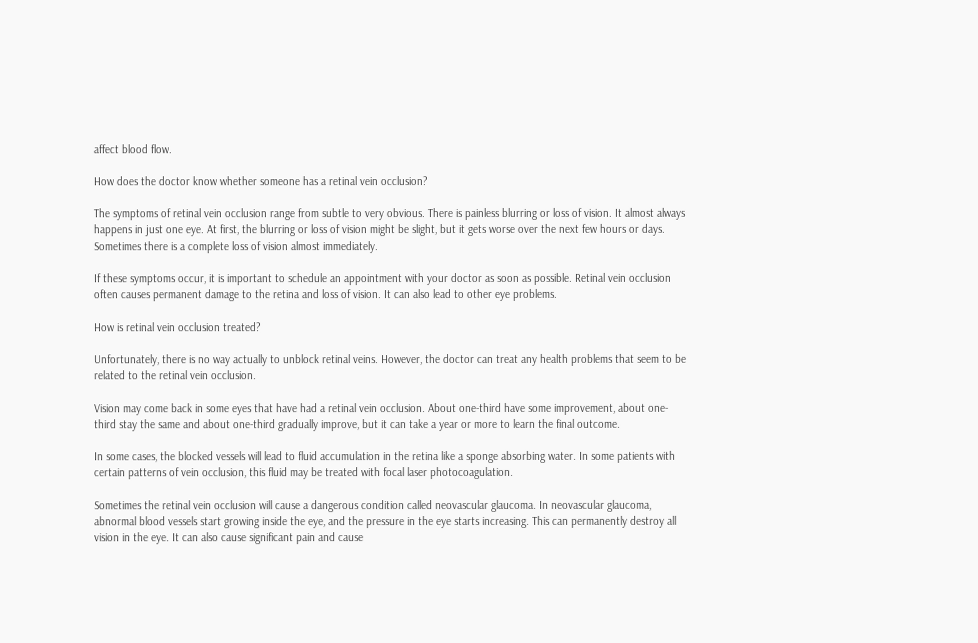affect blood flow.

How does the doctor know whether someone has a retinal vein occlusion?

The symptoms of retinal vein occlusion range from subtle to very obvious. There is painless blurring or loss of vision. It almost always happens in just one eye. At first, the blurring or loss of vision might be slight, but it gets worse over the next few hours or days. Sometimes there is a complete loss of vision almost immediately.

If these symptoms occur, it is important to schedule an appointment with your doctor as soon as possible. Retinal vein occlusion often causes permanent damage to the retina and loss of vision. It can also lead to other eye problems.

How is retinal vein occlusion treated?

Unfortunately, there is no way actually to unblock retinal veins. However, the doctor can treat any health problems that seem to be related to the retinal vein occlusion.

Vision may come back in some eyes that have had a retinal vein occlusion. About one-third have some improvement, about one-third stay the same and about one-third gradually improve, but it can take a year or more to learn the final outcome.

In some cases, the blocked vessels will lead to fluid accumulation in the retina like a sponge absorbing water. In some patients with certain patterns of vein occlusion, this fluid may be treated with focal laser photocoagulation.

Sometimes the retinal vein occlusion will cause a dangerous condition called neovascular glaucoma. In neovascular glaucoma, abnormal blood vessels start growing inside the eye, and the pressure in the eye starts increasing. This can permanently destroy all vision in the eye. It can also cause significant pain and cause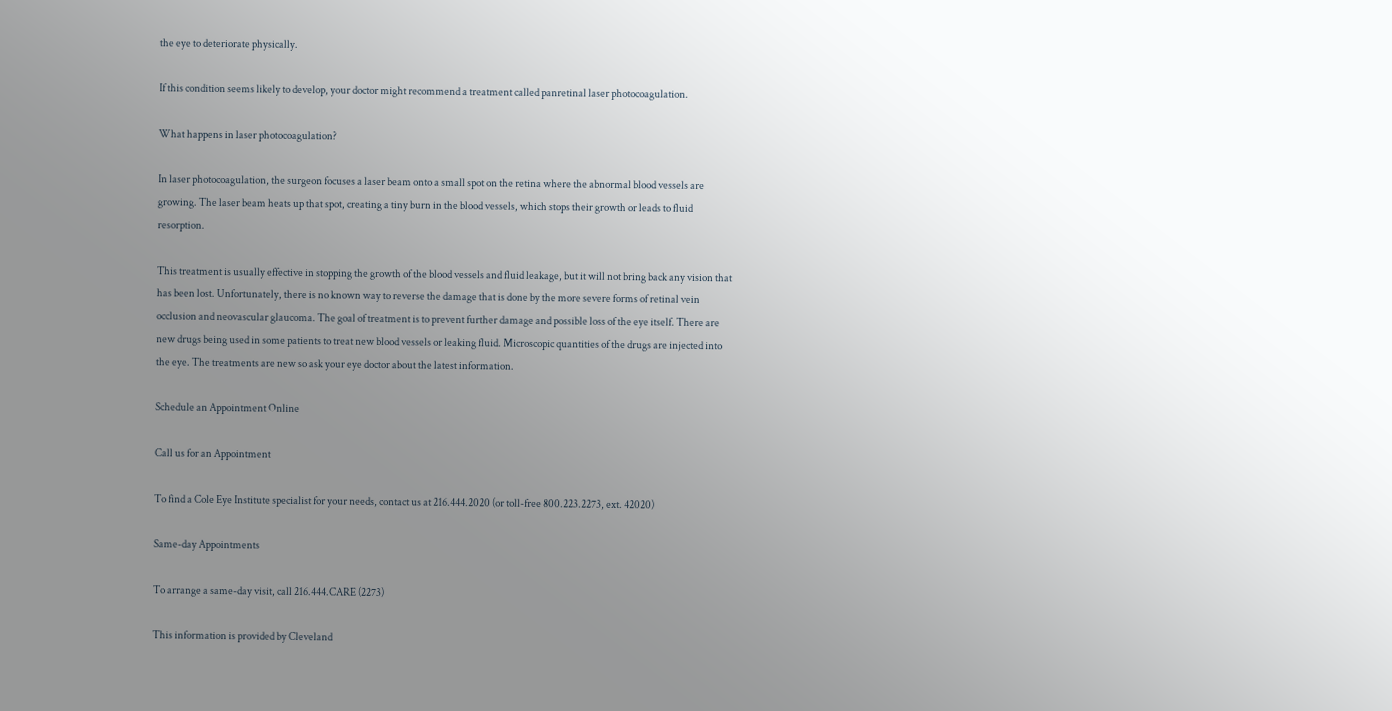the eye to deteriorate physically.

If this condition seems likely to develop, your doctor might recommend a treatment called panretinal laser photocoagulation.

What happens in laser photocoagulation?

In laser photocoagulation, the surgeon focuses a laser beam onto a small spot on the retina where the abnormal blood vessels are growing. The laser beam heats up that spot, creating a tiny burn in the blood vessels, which stops their growth or leads to fluid resorption.

This treatment is usually effective in stopping the growth of the blood vessels and fluid leakage, but it will not bring back any vision that has been lost. Unfortunately, there is no known way to reverse the damage that is done by the more severe forms of retinal vein occlusion and neovascular glaucoma. The goal of treatment is to prevent further damage and possible loss of the eye itself. There are new drugs being used in some patients to treat new blood vessels or leaking fluid. Microscopic quantities of the drugs are injected into the eye. The treatments are new so ask your eye doctor about the latest information.

Schedule an Appointment Online

Call us for an Appointment

To find a Cole Eye Institute specialist for your needs, contact us at 216.444.2020 (or toll-free 800.223.2273, ext. 42020)

Same-day Appointments

To arrange a same-day visit, call 216.444.CARE (2273)

This information is provided by Cleveland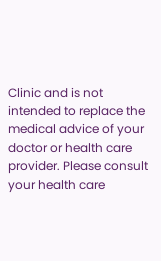Clinic and is not intended to replace the medical advice of your doctor or health care provider. Please consult your health care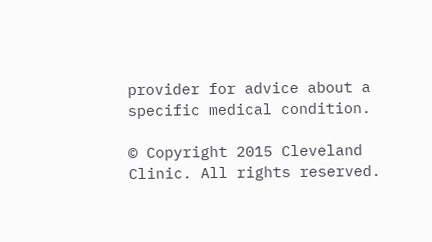provider for advice about a specific medical condition.

© Copyright 2015 Cleveland Clinic. All rights reserved.